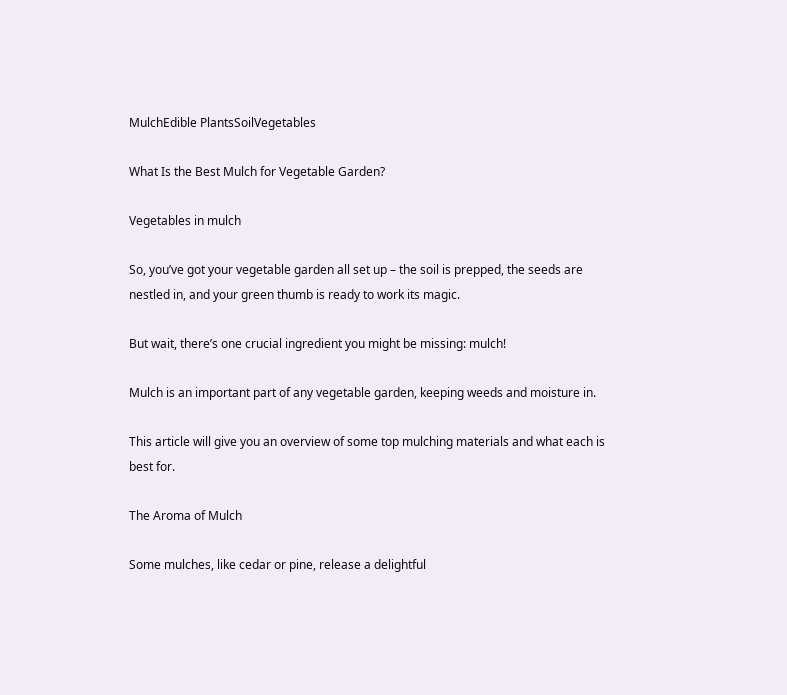MulchEdible PlantsSoilVegetables

What Is the Best Mulch for Vegetable Garden?

Vegetables in mulch

So, you’ve got your vegetable garden all set up – the soil is prepped, the seeds are nestled in, and your green thumb is ready to work its magic.

But wait, there’s one crucial ingredient you might be missing: mulch!

Mulch is an important part of any vegetable garden, keeping weeds and moisture in.

This article will give you an overview of some top mulching materials and what each is best for.

The Aroma of Mulch

Some mulches, like cedar or pine, release a delightful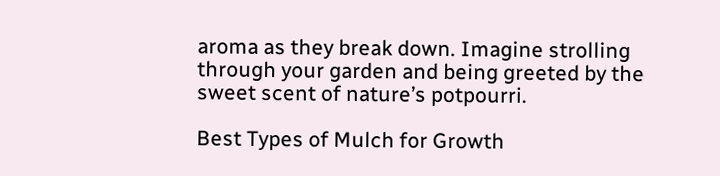aroma as they break down. Imagine strolling through your garden and being greeted by the sweet scent of nature’s potpourri.

Best Types of Mulch for Growth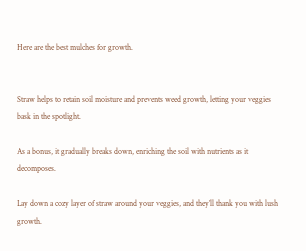Here are the best mulches for growth.


Straw helps to retain soil moisture and prevents weed growth, letting your veggies bask in the spotlight.

As a bonus, it gradually breaks down, enriching the soil with nutrients as it decomposes.

Lay down a cozy layer of straw around your veggies, and they’ll thank you with lush growth.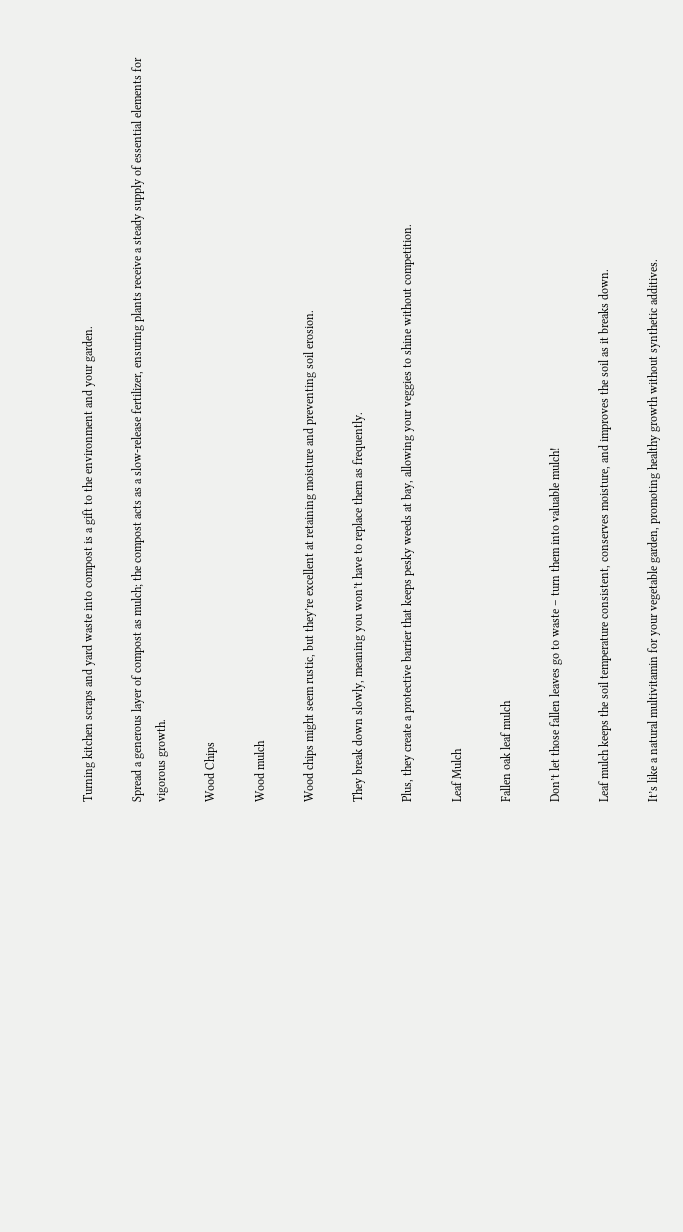Turning kitchen scraps and yard waste into compost is a gift to the environment and your garden.

Spread a generous layer of compost as mulch; the compost acts as a slow-release fertilizer, ensuring plants receive a steady supply of essential elements for vigorous growth.

Wood Chips

Wood mulch

Wood chips might seem rustic, but they’re excellent at retaining moisture and preventing soil erosion.

They break down slowly, meaning you won’t have to replace them as frequently.

Plus, they create a protective barrier that keeps pesky weeds at bay, allowing your veggies to shine without competition.

Leaf Mulch

Fallen oak leaf mulch

Don’t let those fallen leaves go to waste – turn them into valuable mulch!

Leaf mulch keeps the soil temperature consistent, conserves moisture, and improves the soil as it breaks down.

It’s like a natural multivitamin for your vegetable garden, promoting healthy growth without synthetic additives.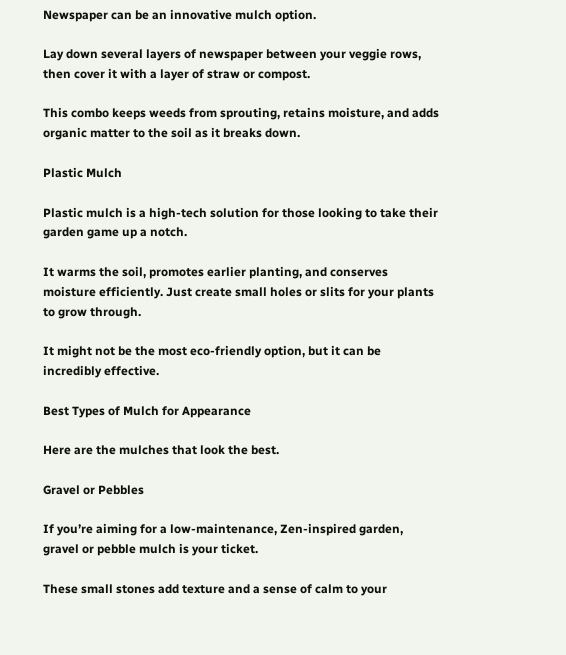Newspaper can be an innovative mulch option.

Lay down several layers of newspaper between your veggie rows, then cover it with a layer of straw or compost.

This combo keeps weeds from sprouting, retains moisture, and adds organic matter to the soil as it breaks down.

Plastic Mulch

Plastic mulch is a high-tech solution for those looking to take their garden game up a notch.

It warms the soil, promotes earlier planting, and conserves moisture efficiently. Just create small holes or slits for your plants to grow through.

It might not be the most eco-friendly option, but it can be incredibly effective.

Best Types of Mulch for Appearance

Here are the mulches that look the best.

Gravel or Pebbles

If you’re aiming for a low-maintenance, Zen-inspired garden, gravel or pebble mulch is your ticket.

These small stones add texture and a sense of calm to your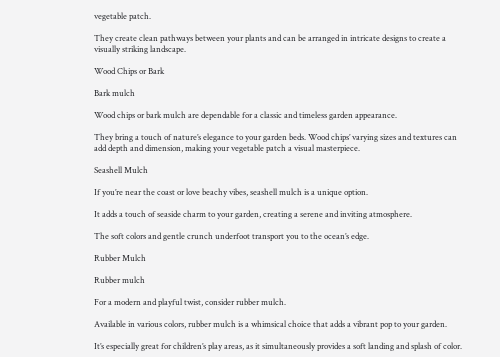vegetable patch.

They create clean pathways between your plants and can be arranged in intricate designs to create a visually striking landscape.

Wood Chips or Bark

Bark mulch

Wood chips or bark mulch are dependable for a classic and timeless garden appearance.

They bring a touch of nature’s elegance to your garden beds. Wood chips’ varying sizes and textures can add depth and dimension, making your vegetable patch a visual masterpiece.

Seashell Mulch

If you’re near the coast or love beachy vibes, seashell mulch is a unique option.

It adds a touch of seaside charm to your garden, creating a serene and inviting atmosphere.

The soft colors and gentle crunch underfoot transport you to the ocean’s edge.

Rubber Mulch

Rubber mulch

For a modern and playful twist, consider rubber mulch.

Available in various colors, rubber mulch is a whimsical choice that adds a vibrant pop to your garden.

It’s especially great for children’s play areas, as it simultaneously provides a soft landing and splash of color.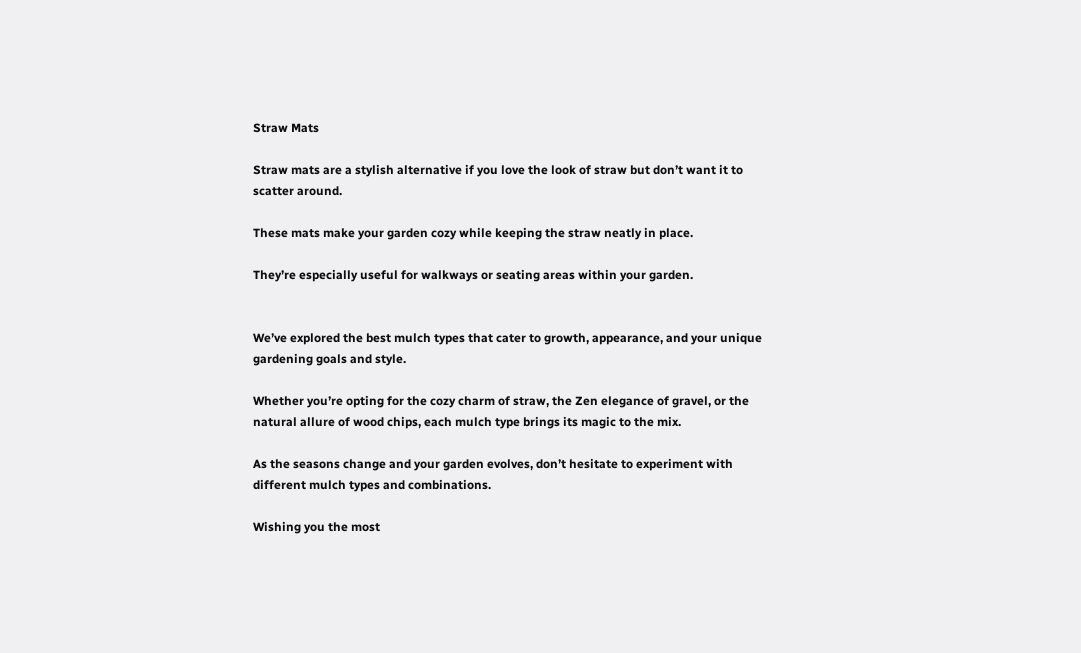Straw Mats

Straw mats are a stylish alternative if you love the look of straw but don’t want it to scatter around.

These mats make your garden cozy while keeping the straw neatly in place.

They’re especially useful for walkways or seating areas within your garden.


We’ve explored the best mulch types that cater to growth, appearance, and your unique gardening goals and style.

Whether you’re opting for the cozy charm of straw, the Zen elegance of gravel, or the natural allure of wood chips, each mulch type brings its magic to the mix.

As the seasons change and your garden evolves, don’t hesitate to experiment with different mulch types and combinations.

Wishing you the most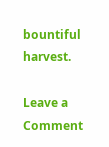bountiful harvest.

Leave a Comment